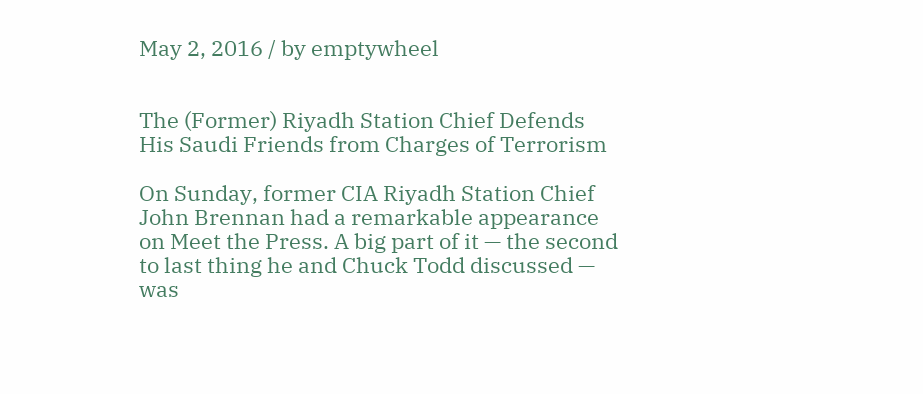May 2, 2016 / by emptywheel


The (Former) Riyadh Station Chief Defends His Saudi Friends from Charges of Terrorism

On Sunday, former CIA Riyadh Station Chief John Brennan had a remarkable appearance on Meet the Press. A big part of it — the second to last thing he and Chuck Todd discussed — was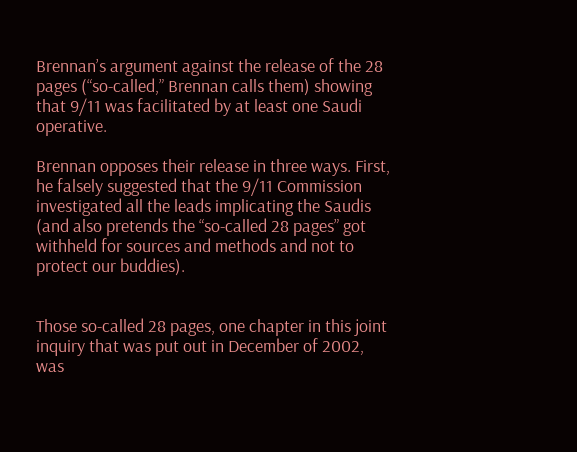Brennan’s argument against the release of the 28 pages (“so-called,” Brennan calls them) showing that 9/11 was facilitated by at least one Saudi operative.

Brennan opposes their release in three ways. First, he falsely suggested that the 9/11 Commission investigated all the leads implicating the Saudis (and also pretends the “so-called 28 pages” got withheld for sources and methods and not to protect our buddies).


Those so-called 28 pages, one chapter in this joint inquiry that was put out in December of 2002, was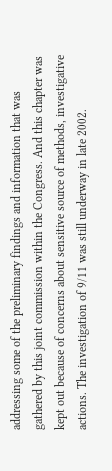addressing some of the preliminary findings and information that was gathered by this joint commission within the Congress. And this chapter was kept out because of concerns about sensitive source of methods, investigative actions. The investigation of 9/11 was still underway in late 2002.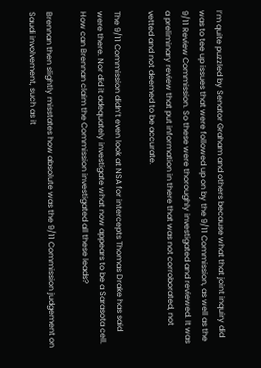I’m quite puzzled by Senator Graham and others because what that joint inquiry did was to tee up issues that were followed up on by the 9/11 Commission, as well as the 9/11 Review Commission. So these were thoroughly investigated and reviewed. It was a preliminary review that put information in there that was not corroborated, not vetted and not deemed to be accurate.

The 9/11 Commission didn’t even look at NSA for intercepts Thomas Drake has said were there. Nor did it adequately investigate what now appears to be a Sarasota cell. How can Brennan claim the Commission investigated all these leads?

Brennan then slightly misstates how absolute was the 9/11 Commission judgement on Saudi involvement, such as it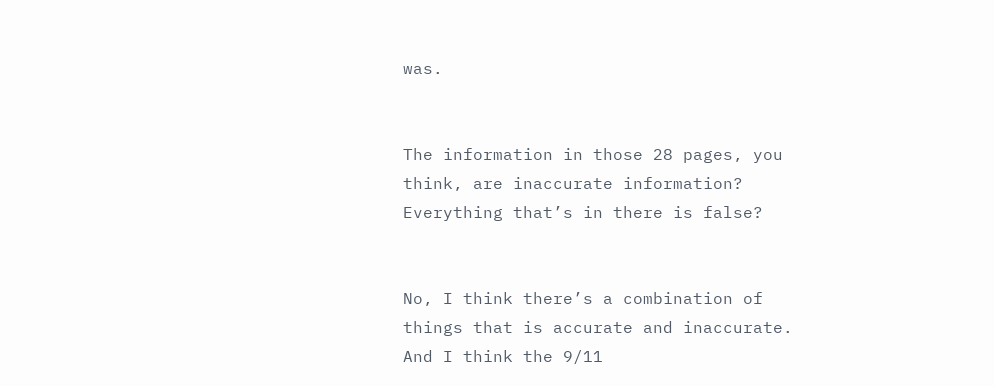was.


The information in those 28 pages, you think, are inaccurate information? Everything that’s in there is false?


No, I think there’s a combination of things that is accurate and inaccurate. And I think the 9/11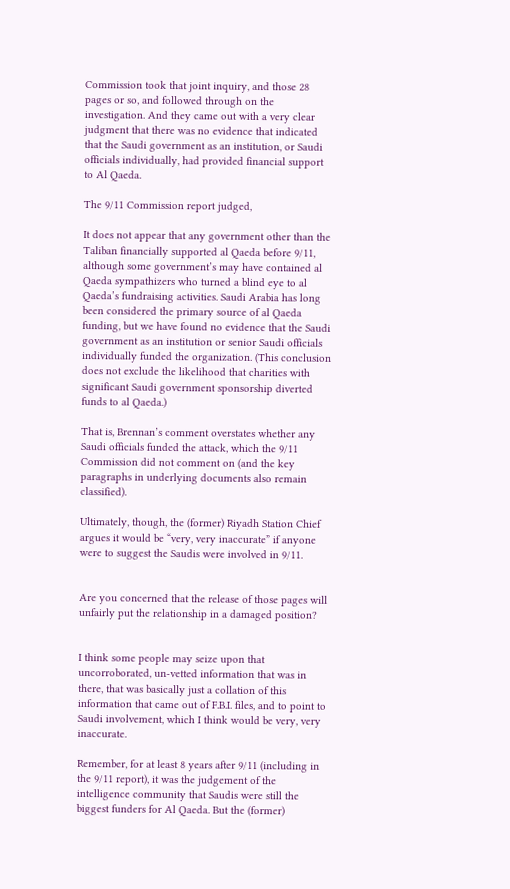Commission took that joint inquiry, and those 28 pages or so, and followed through on the investigation. And they came out with a very clear judgment that there was no evidence that indicated that the Saudi government as an institution, or Saudi officials individually, had provided financial support to Al Qaeda.

The 9/11 Commission report judged,

It does not appear that any government other than the Taliban financially supported al Qaeda before 9/11, although some government’s may have contained al Qaeda sympathizers who turned a blind eye to al Qaeda’s fundraising activities. Saudi Arabia has long been considered the primary source of al Qaeda funding, but we have found no evidence that the Saudi government as an institution or senior Saudi officials individually funded the organization. (This conclusion does not exclude the likelihood that charities with significant Saudi government sponsorship diverted funds to al Qaeda.)

That is, Brennan’s comment overstates whether any Saudi officials funded the attack, which the 9/11 Commission did not comment on (and the key paragraphs in underlying documents also remain classified).

Ultimately, though, the (former) Riyadh Station Chief argues it would be “very, very inaccurate” if anyone were to suggest the Saudis were involved in 9/11.


Are you concerned that the release of those pages will unfairly put the relationship in a damaged position?


I think some people may seize upon that uncorroborated, un-vetted information that was in there, that was basically just a collation of this information that came out of F.B.I. files, and to point to Saudi involvement, which I think would be very, very inaccurate.

Remember, for at least 8 years after 9/11 (including in the 9/11 report), it was the judgement of the intelligence community that Saudis were still the biggest funders for Al Qaeda. But the (former)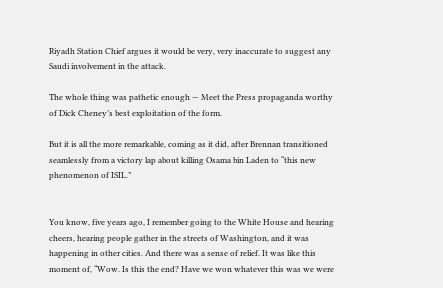Riyadh Station Chief argues it would be very, very inaccurate to suggest any Saudi involvement in the attack.

The whole thing was pathetic enough — Meet the Press propaganda worthy of Dick Cheney’s best exploitation of the form.

But it is all the more remarkable, coming as it did, after Brennan transitioned seamlessly from a victory lap about killing Osama bin Laden to “this new phenomenon of ISIL.”


You know, five years ago, I remember going to the White House and hearing cheers, hearing people gather in the streets of Washington, and it was happening in other cities. And there was a sense of relief. It was like this moment of, “Wow. Is this the end? Have we won whatever this was we were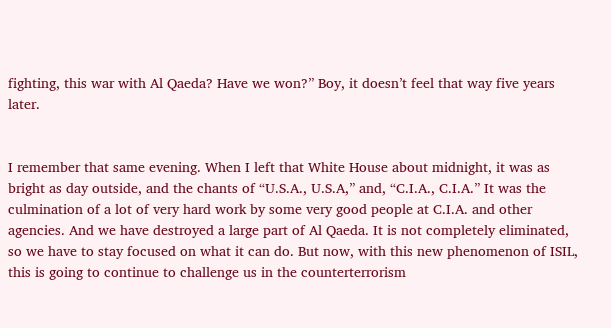fighting, this war with Al Qaeda? Have we won?” Boy, it doesn’t feel that way five years later.


I remember that same evening. When I left that White House about midnight, it was as bright as day outside, and the chants of “U.S.A., U.S.A,” and, “C.I.A., C.I.A.” It was the culmination of a lot of very hard work by some very good people at C.I.A. and other agencies. And we have destroyed a large part of Al Qaeda. It is not completely eliminated, so we have to stay focused on what it can do. But now, with this new phenomenon of ISIL, this is going to continue to challenge us in the counterterrorism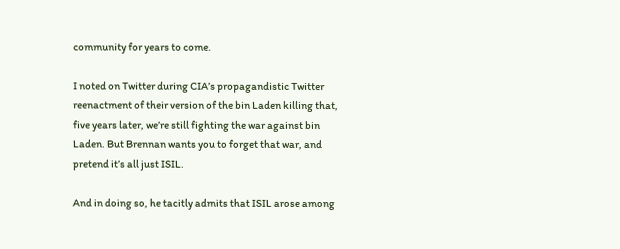community for years to come.

I noted on Twitter during CIA’s propagandistic Twitter reenactment of their version of the bin Laden killing that, five years later, we’re still fighting the war against bin Laden. But Brennan wants you to forget that war, and pretend it’s all just ISIL.

And in doing so, he tacitly admits that ISIL arose among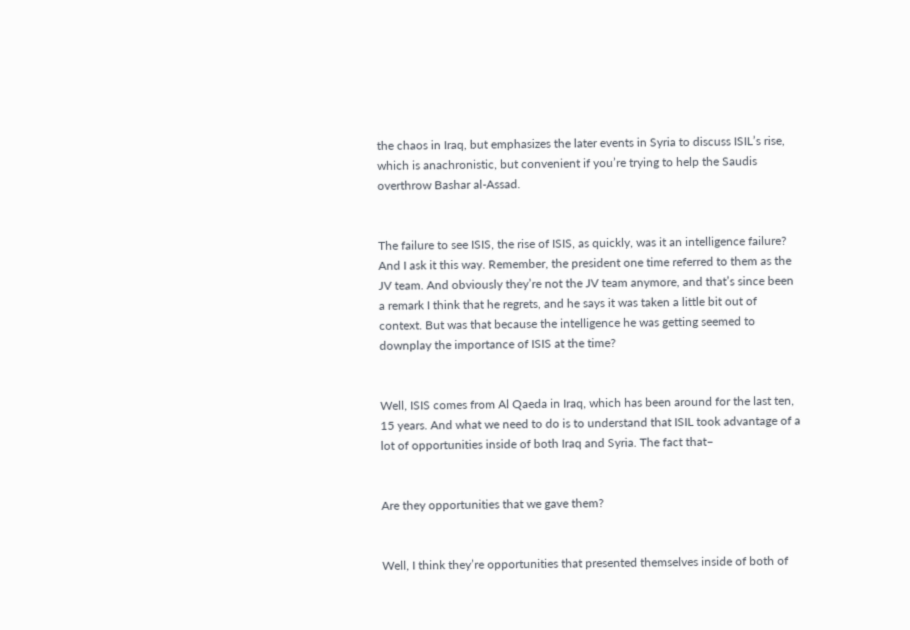the chaos in Iraq, but emphasizes the later events in Syria to discuss ISIL’s rise, which is anachronistic, but convenient if you’re trying to help the Saudis overthrow Bashar al-Assad.


The failure to see ISIS, the rise of ISIS, as quickly, was it an intelligence failure? And I ask it this way. Remember, the president one time referred to them as the JV team. And obviously they’re not the JV team anymore, and that’s since been a remark I think that he regrets, and he says it was taken a little bit out of context. But was that because the intelligence he was getting seemed to downplay the importance of ISIS at the time?


Well, ISIS comes from Al Qaeda in Iraq, which has been around for the last ten, 15 years. And what we need to do is to understand that ISIL took advantage of a lot of opportunities inside of both Iraq and Syria. The fact that–


Are they opportunities that we gave them?


Well, I think they’re opportunities that presented themselves inside of both of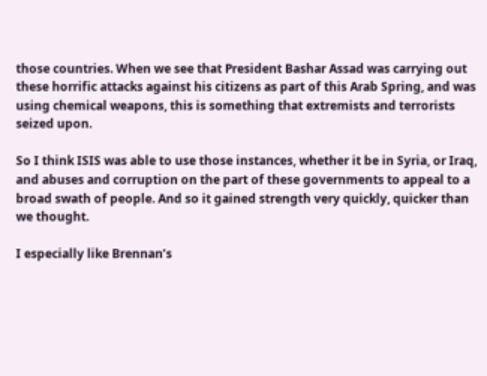those countries. When we see that President Bashar Assad was carrying out these horrific attacks against his citizens as part of this Arab Spring, and was using chemical weapons, this is something that extremists and terrorists seized upon.

So I think ISIS was able to use those instances, whether it be in Syria, or Iraq, and abuses and corruption on the part of these governments to appeal to a broad swath of people. And so it gained strength very quickly, quicker than we thought.

I especially like Brennan’s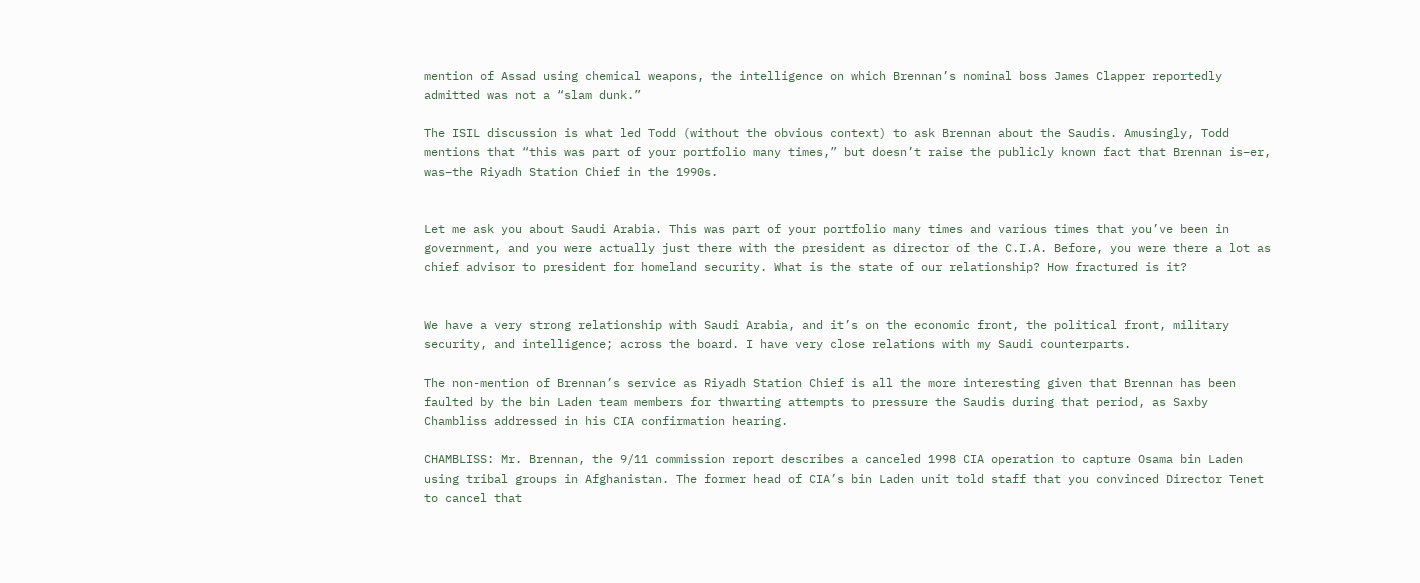mention of Assad using chemical weapons, the intelligence on which Brennan’s nominal boss James Clapper reportedly admitted was not a “slam dunk.”

The ISIL discussion is what led Todd (without the obvious context) to ask Brennan about the Saudis. Amusingly, Todd mentions that “this was part of your portfolio many times,” but doesn’t raise the publicly known fact that Brennan is–er, was–the Riyadh Station Chief in the 1990s.


Let me ask you about Saudi Arabia. This was part of your portfolio many times and various times that you’ve been in government, and you were actually just there with the president as director of the C.I.A. Before, you were there a lot as chief advisor to president for homeland security. What is the state of our relationship? How fractured is it?


We have a very strong relationship with Saudi Arabia, and it’s on the economic front, the political front, military security, and intelligence; across the board. I have very close relations with my Saudi counterparts.

The non-mention of Brennan’s service as Riyadh Station Chief is all the more interesting given that Brennan has been faulted by the bin Laden team members for thwarting attempts to pressure the Saudis during that period, as Saxby Chambliss addressed in his CIA confirmation hearing.

CHAMBLISS: Mr. Brennan, the 9/11 commission report describes a canceled 1998 CIA operation to capture Osama bin Laden using tribal groups in Afghanistan. The former head of CIA’s bin Laden unit told staff that you convinced Director Tenet to cancel that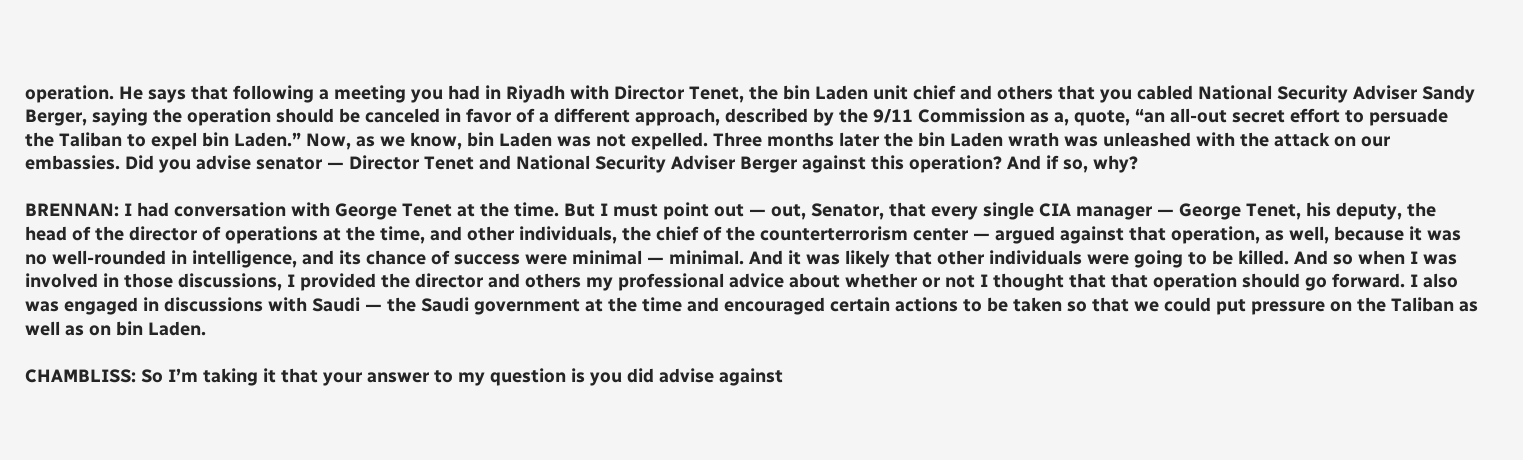operation. He says that following a meeting you had in Riyadh with Director Tenet, the bin Laden unit chief and others that you cabled National Security Adviser Sandy Berger, saying the operation should be canceled in favor of a different approach, described by the 9/11 Commission as a, quote, “an all-out secret effort to persuade the Taliban to expel bin Laden.” Now, as we know, bin Laden was not expelled. Three months later the bin Laden wrath was unleashed with the attack on our embassies. Did you advise senator — Director Tenet and National Security Adviser Berger against this operation? And if so, why?

BRENNAN: I had conversation with George Tenet at the time. But I must point out — out, Senator, that every single CIA manager — George Tenet, his deputy, the head of the director of operations at the time, and other individuals, the chief of the counterterrorism center — argued against that operation, as well, because it was no well-rounded in intelligence, and its chance of success were minimal — minimal. And it was likely that other individuals were going to be killed. And so when I was involved in those discussions, I provided the director and others my professional advice about whether or not I thought that that operation should go forward. I also was engaged in discussions with Saudi — the Saudi government at the time and encouraged certain actions to be taken so that we could put pressure on the Taliban as well as on bin Laden.

CHAMBLISS: So I’m taking it that your answer to my question is you did advise against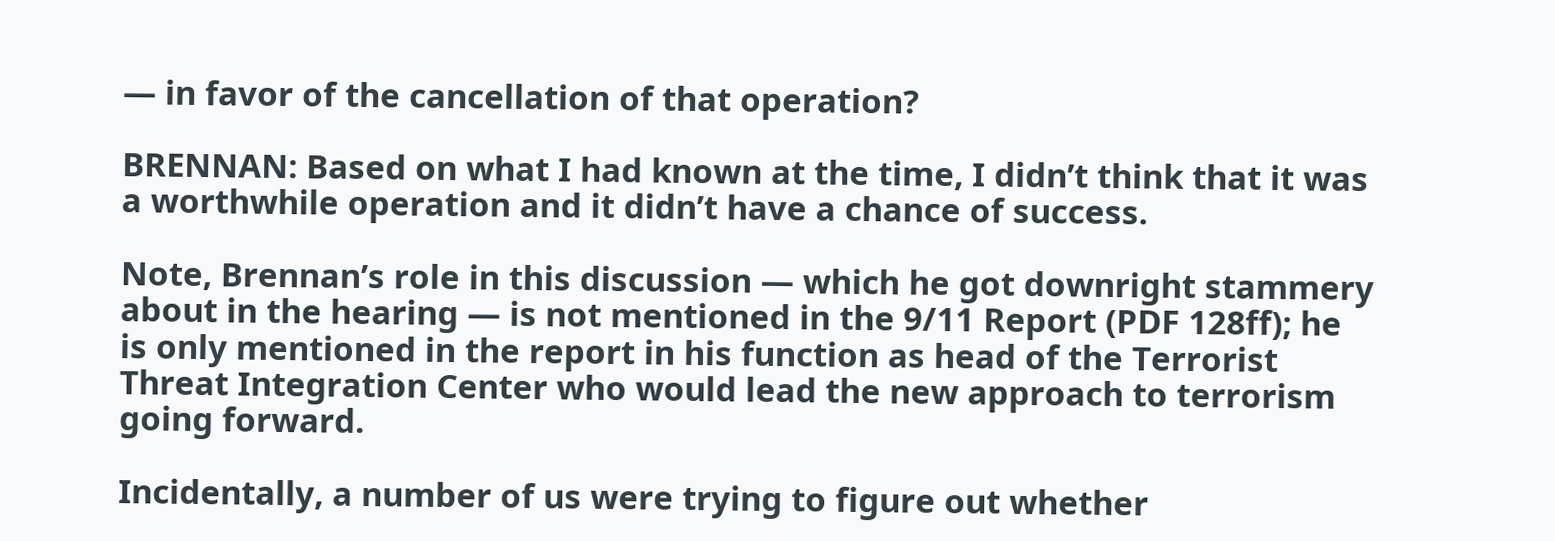— in favor of the cancellation of that operation?

BRENNAN: Based on what I had known at the time, I didn’t think that it was a worthwhile operation and it didn’t have a chance of success.

Note, Brennan’s role in this discussion — which he got downright stammery about in the hearing — is not mentioned in the 9/11 Report (PDF 128ff); he is only mentioned in the report in his function as head of the Terrorist Threat Integration Center who would lead the new approach to terrorism going forward.

Incidentally, a number of us were trying to figure out whether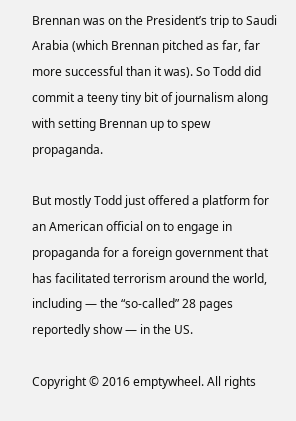Brennan was on the President’s trip to Saudi Arabia (which Brennan pitched as far, far more successful than it was). So Todd did commit a teeny tiny bit of journalism along with setting Brennan up to spew propaganda.

But mostly Todd just offered a platform for an American official on to engage in propaganda for a foreign government that has facilitated terrorism around the world, including — the “so-called” 28 pages reportedly show — in the US.

Copyright © 2016 emptywheel. All rights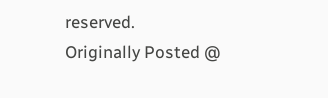reserved.
Originally Posted @